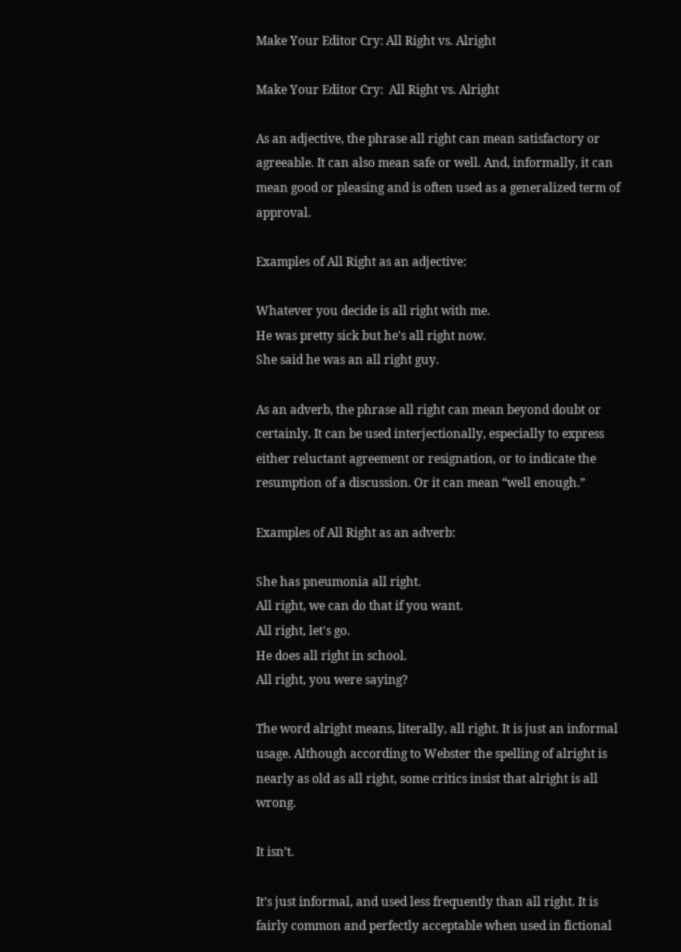Make Your Editor Cry: All Right vs. Alright

Make Your Editor Cry:  All Right vs. Alright

As an adjective, the phrase all right can mean satisfactory or agreeable. It can also mean safe or well. And, informally, it can mean good or pleasing and is often used as a generalized term of approval.

Examples of All Right as an adjective:

Whatever you decide is all right with me.
He was pretty sick but he's all right now.
She said he was an all right guy.

As an adverb, the phrase all right can mean beyond doubt or certainly. It can be used interjectionally, especially to express either reluctant agreement or resignation, or to indicate the resumption of a discussion. Or it can mean “well enough.”

Examples of All Right as an adverb:

She has pneumonia all right.
All right, we can do that if you want.
All right, let's go.
He does all right in school.
All right, you were saying?

The word alright means, literally, all right. It is just an informal usage. Although according to Webster the spelling of alright is nearly as old as all right, some critics insist that alright is all wrong.

It isn’t.

It’s just informal, and used less frequently than all right. It is fairly common and perfectly acceptable when used in fictional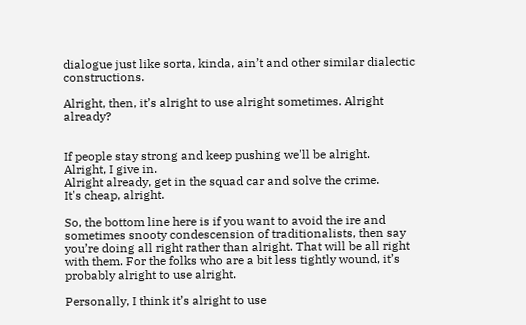dialogue just like sorta, kinda, ain’t and other similar dialectic constructions.

Alright, then, it’s alright to use alright sometimes. Alright already?


If people stay strong and keep pushing we'll be alright.
Alright, I give in.
Alright already, get in the squad car and solve the crime.
It's cheap, alright.

So, the bottom line here is if you want to avoid the ire and sometimes snooty condescension of traditionalists, then say you’re doing all right rather than alright. That will be all right with them. For the folks who are a bit less tightly wound, it’s probably alright to use alright.

Personally, I think it’s alright to use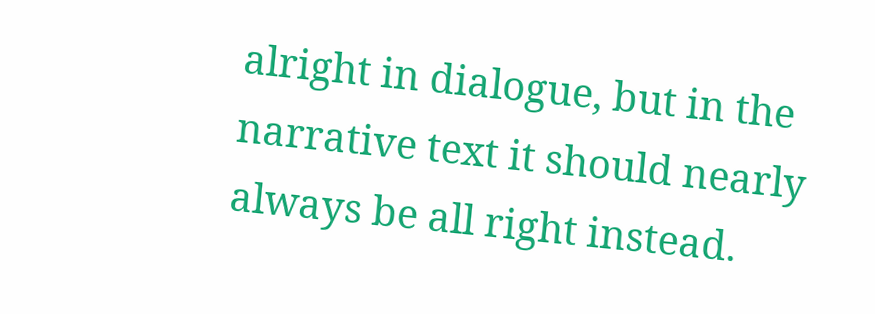alright in dialogue, but in the narrative text it should nearly always be all right instead.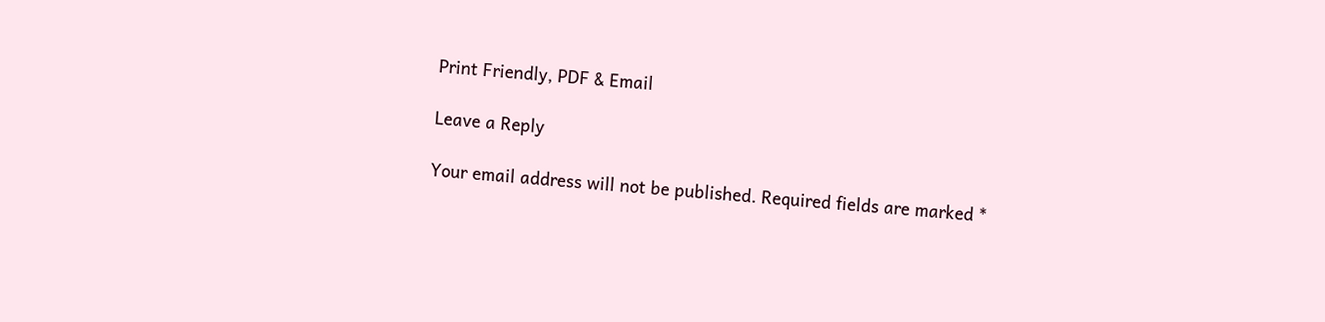Print Friendly, PDF & Email

Leave a Reply

Your email address will not be published. Required fields are marked *